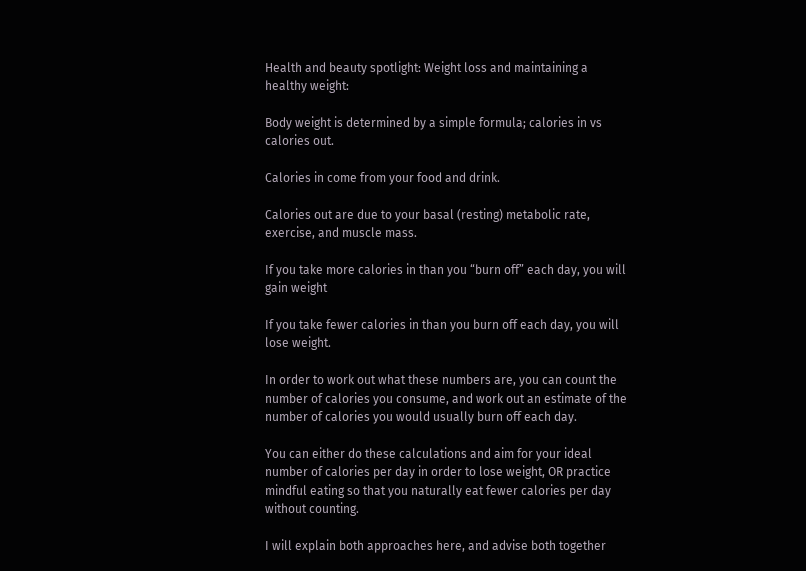Health and beauty spotlight: Weight loss and maintaining a healthy weight:

Body weight is determined by a simple formula; calories in vs calories out.

Calories in come from your food and drink.

Calories out are due to your basal (resting) metabolic rate, exercise, and muscle mass.

If you take more calories in than you “burn off” each day, you will gain weight

If you take fewer calories in than you burn off each day, you will lose weight.

In order to work out what these numbers are, you can count the number of calories you consume, and work out an estimate of the number of calories you would usually burn off each day.

You can either do these calculations and aim for your ideal number of calories per day in order to lose weight, OR practice mindful eating so that you naturally eat fewer calories per day without counting.

I will explain both approaches here, and advise both together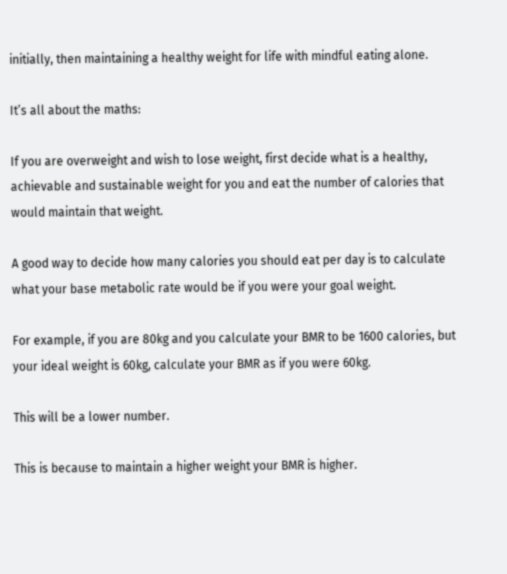initially, then maintaining a healthy weight for life with mindful eating alone.

It’s all about the maths:

If you are overweight and wish to lose weight, first decide what is a healthy, achievable and sustainable weight for you and eat the number of calories that would maintain that weight.

A good way to decide how many calories you should eat per day is to calculate what your base metabolic rate would be if you were your goal weight.

For example, if you are 80kg and you calculate your BMR to be 1600 calories, but your ideal weight is 60kg, calculate your BMR as if you were 60kg.

This will be a lower number.

This is because to maintain a higher weight your BMR is higher.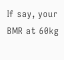If say, your BMR at 60kg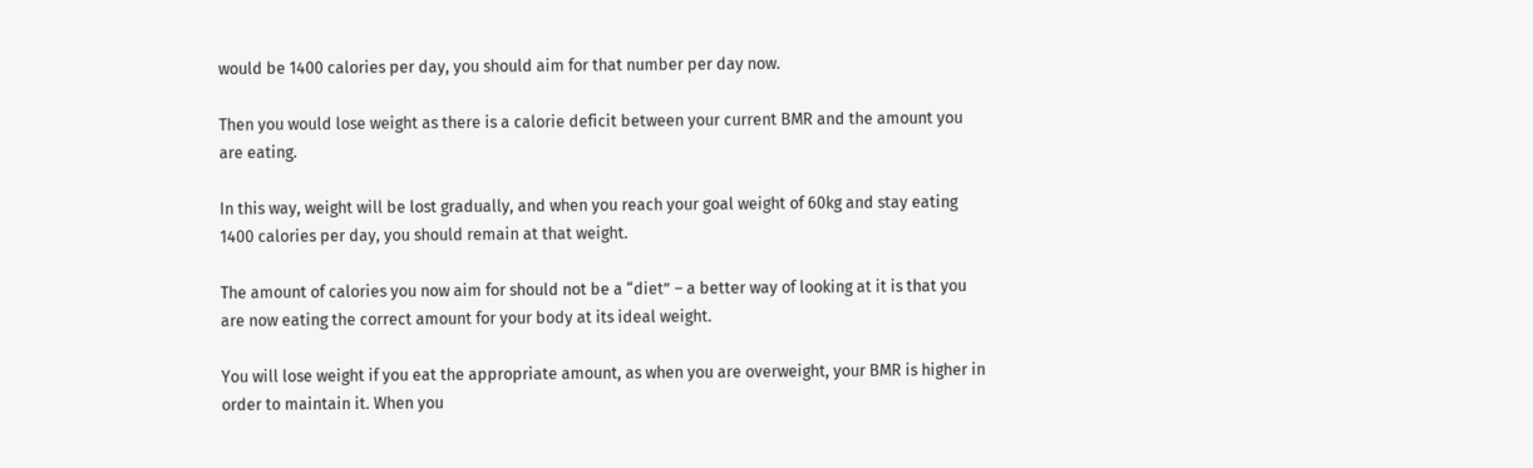would be 1400 calories per day, you should aim for that number per day now.

Then you would lose weight as there is a calorie deficit between your current BMR and the amount you are eating.

In this way, weight will be lost gradually, and when you reach your goal weight of 60kg and stay eating 1400 calories per day, you should remain at that weight.

The amount of calories you now aim for should not be a “diet” – a better way of looking at it is that you are now eating the correct amount for your body at its ideal weight.

You will lose weight if you eat the appropriate amount, as when you are overweight, your BMR is higher in order to maintain it. When you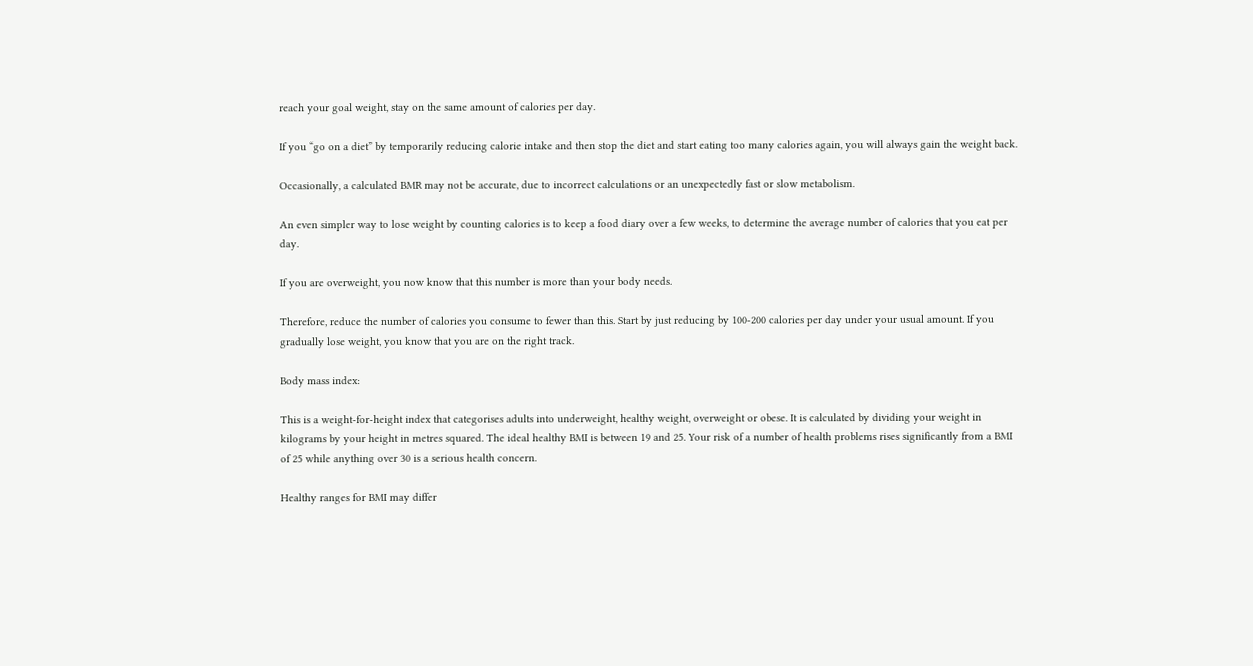reach your goal weight, stay on the same amount of calories per day.

If you “go on a diet” by temporarily reducing calorie intake and then stop the diet and start eating too many calories again, you will always gain the weight back.

Occasionally, a calculated BMR may not be accurate, due to incorrect calculations or an unexpectedly fast or slow metabolism.

An even simpler way to lose weight by counting calories is to keep a food diary over a few weeks, to determine the average number of calories that you eat per day.

If you are overweight, you now know that this number is more than your body needs.

Therefore, reduce the number of calories you consume to fewer than this. Start by just reducing by 100-200 calories per day under your usual amount. If you gradually lose weight, you know that you are on the right track.

Body mass index:

This is a weight-for-height index that categorises adults into underweight, healthy weight, overweight or obese. It is calculated by dividing your weight in kilograms by your height in metres squared. The ideal healthy BMI is between 19 and 25. Your risk of a number of health problems rises significantly from a BMI of 25 while anything over 30 is a serious health concern.

Healthy ranges for BMI may differ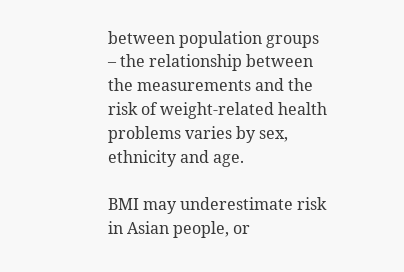between population groups – the relationship between the measurements and the risk of weight-related health problems varies by sex, ethnicity and age.

BMI may underestimate risk in Asian people, or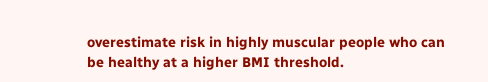overestimate risk in highly muscular people who can be healthy at a higher BMI threshold.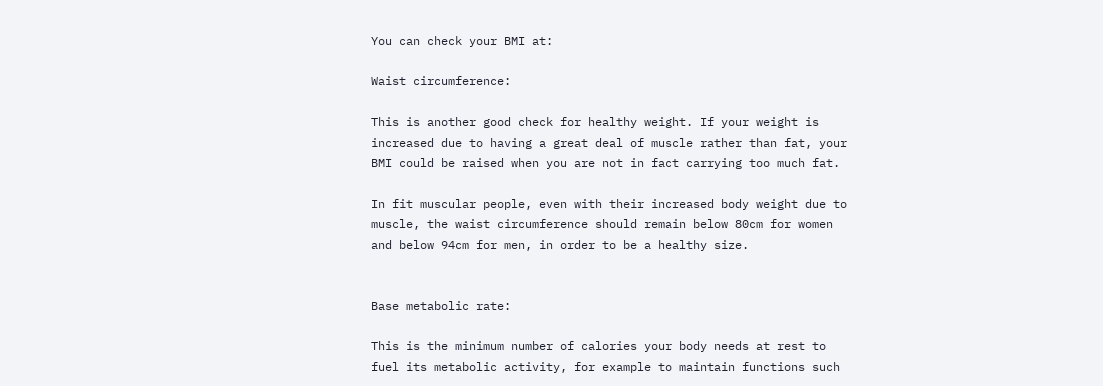You can check your BMI at:

Waist circumference:

This is another good check for healthy weight. If your weight is increased due to having a great deal of muscle rather than fat, your BMI could be raised when you are not in fact carrying too much fat.

In fit muscular people, even with their increased body weight due to muscle, the waist circumference should remain below 80cm for women and below 94cm for men, in order to be a healthy size.


Base metabolic rate:

This is the minimum number of calories your body needs at rest to fuel its metabolic activity, for example to maintain functions such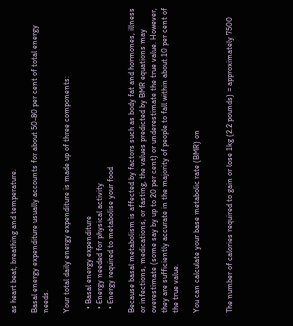as heart beat, breathing and temperature.

Basal energy expenditure usually accounts for about 50-80 per cent of total energy needs.

Your total daily energy expenditure is made up of three components:

  • Basal energy expenditure
  • Energy needed for physical activity
  • Energy required to metabolise your food

Because basal metabolism is affected by factors such as body fat and hormones, illness or infections, medications, or fasting, the values predicted by BMR equations may overestimate (some say by up to 20 per cent) or underestimate the true value. However, they are sufficiently accurate in the majority of people to fall within about 10 per cent of the true value.

You can calculate your base metabolic rate (BMR) on


The number of calories required to gain or lose 1kg (2.2 pounds) = approximately 7500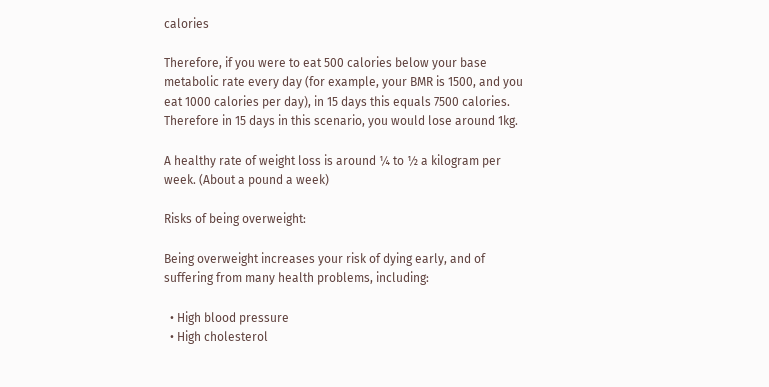calories

Therefore, if you were to eat 500 calories below your base metabolic rate every day (for example, your BMR is 1500, and you eat 1000 calories per day), in 15 days this equals 7500 calories. Therefore in 15 days in this scenario, you would lose around 1kg.

A healthy rate of weight loss is around ¼ to ½ a kilogram per week. (About a pound a week)

Risks of being overweight:

Being overweight increases your risk of dying early, and of suffering from many health problems, including:

  • High blood pressure
  • High cholesterol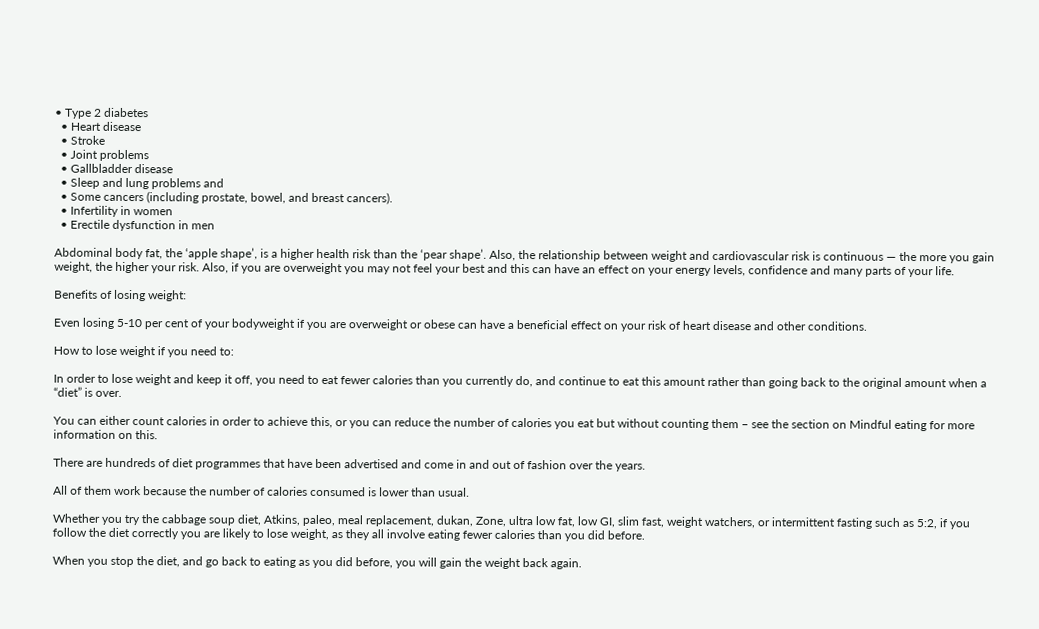• Type 2 diabetes
  • Heart disease
  • Stroke
  • Joint problems
  • Gallbladder disease
  • Sleep and lung problems and
  • Some cancers (including prostate, bowel, and breast cancers).
  • Infertility in women
  • Erectile dysfunction in men

Abdominal body fat, the ‘apple shape’, is a higher health risk than the ‘pear shape’. Also, the relationship between weight and cardiovascular risk is continuous — the more you gain weight, the higher your risk. Also, if you are overweight you may not feel your best and this can have an effect on your energy levels, confidence and many parts of your life.

Benefits of losing weight:

Even losing 5-10 per cent of your bodyweight if you are overweight or obese can have a beneficial effect on your risk of heart disease and other conditions.

How to lose weight if you need to:

In order to lose weight and keep it off, you need to eat fewer calories than you currently do, and continue to eat this amount rather than going back to the original amount when a “diet” is over.

You can either count calories in order to achieve this, or you can reduce the number of calories you eat but without counting them – see the section on Mindful eating for more information on this.

There are hundreds of diet programmes that have been advertised and come in and out of fashion over the years.

All of them work because the number of calories consumed is lower than usual.

Whether you try the cabbage soup diet, Atkins, paleo, meal replacement, dukan, Zone, ultra low fat, low GI, slim fast, weight watchers, or intermittent fasting such as 5:2, if you follow the diet correctly you are likely to lose weight, as they all involve eating fewer calories than you did before.

When you stop the diet, and go back to eating as you did before, you will gain the weight back again.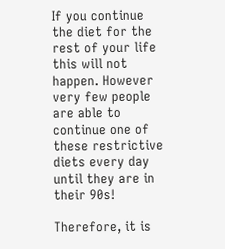If you continue the diet for the rest of your life this will not happen. However very few people are able to continue one of these restrictive diets every day until they are in their 90s!

Therefore, it is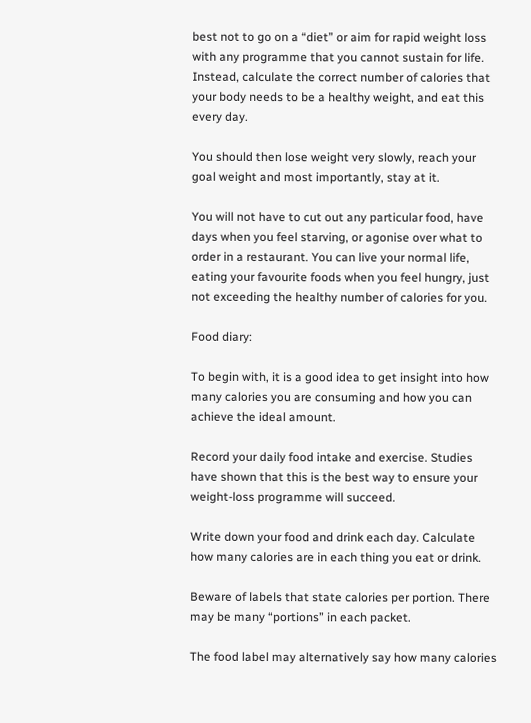best not to go on a “diet” or aim for rapid weight loss with any programme that you cannot sustain for life. Instead, calculate the correct number of calories that your body needs to be a healthy weight, and eat this every day.

You should then lose weight very slowly, reach your goal weight and most importantly, stay at it.

You will not have to cut out any particular food, have days when you feel starving, or agonise over what to order in a restaurant. You can live your normal life, eating your favourite foods when you feel hungry, just not exceeding the healthy number of calories for you.

Food diary:

To begin with, it is a good idea to get insight into how many calories you are consuming and how you can achieve the ideal amount.

Record your daily food intake and exercise. Studies have shown that this is the best way to ensure your weight-loss programme will succeed.

Write down your food and drink each day. Calculate how many calories are in each thing you eat or drink.

Beware of labels that state calories per portion. There may be many “portions” in each packet.

The food label may alternatively say how many calories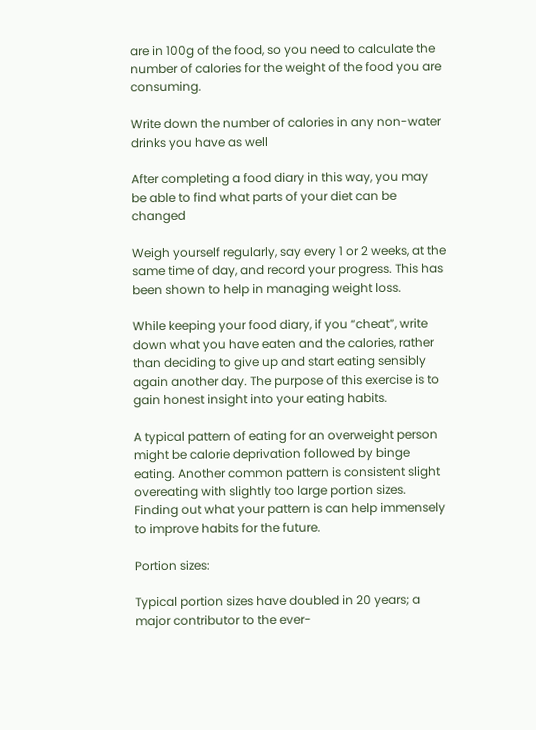are in 100g of the food, so you need to calculate the number of calories for the weight of the food you are consuming.

Write down the number of calories in any non-water drinks you have as well

After completing a food diary in this way, you may be able to find what parts of your diet can be changed

Weigh yourself regularly, say every 1 or 2 weeks, at the same time of day, and record your progress. This has been shown to help in managing weight loss.

While keeping your food diary, if you “cheat”, write down what you have eaten and the calories, rather than deciding to give up and start eating sensibly again another day. The purpose of this exercise is to gain honest insight into your eating habits.

A typical pattern of eating for an overweight person might be calorie deprivation followed by binge eating. Another common pattern is consistent slight overeating with slightly too large portion sizes. Finding out what your pattern is can help immensely to improve habits for the future.

Portion sizes:

Typical portion sizes have doubled in 20 years; a major contributor to the ever-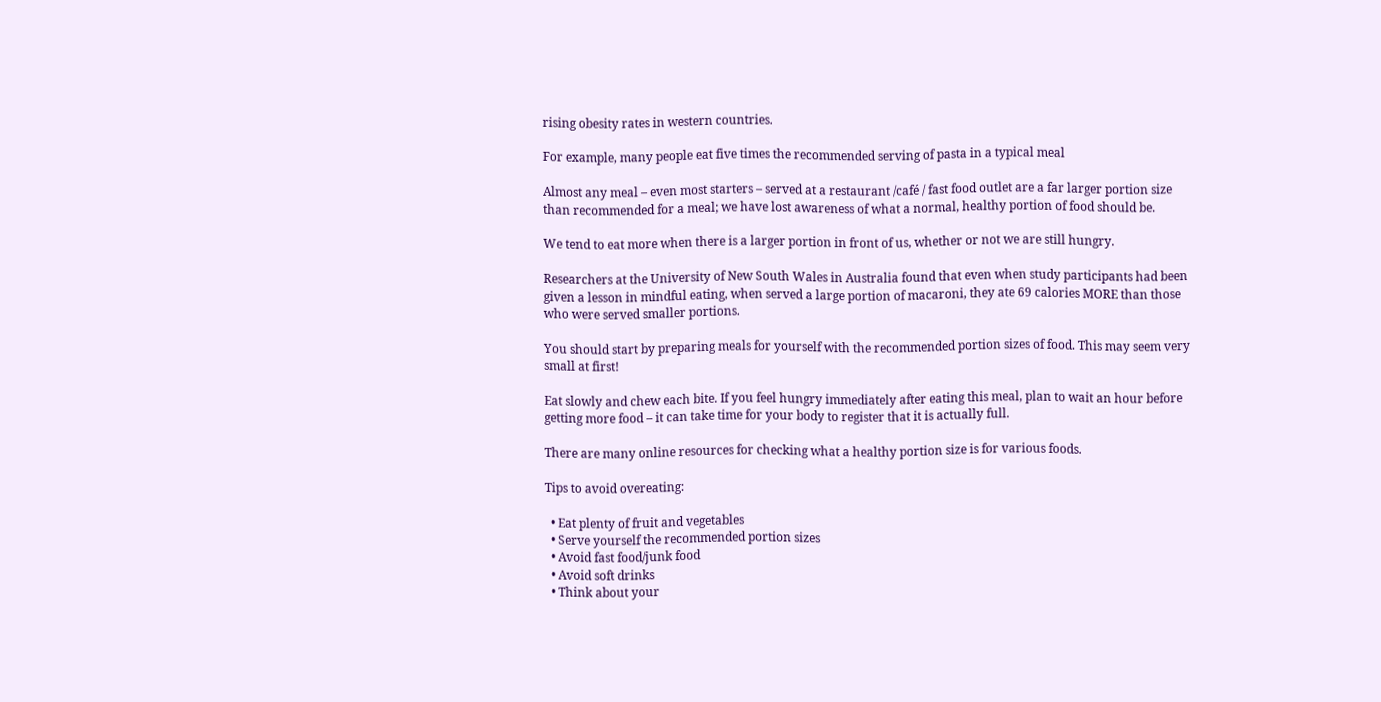rising obesity rates in western countries.

For example, many people eat five times the recommended serving of pasta in a typical meal

Almost any meal – even most starters – served at a restaurant /café / fast food outlet are a far larger portion size than recommended for a meal; we have lost awareness of what a normal, healthy portion of food should be.

We tend to eat more when there is a larger portion in front of us, whether or not we are still hungry.

Researchers at the University of New South Wales in Australia found that even when study participants had been given a lesson in mindful eating, when served a large portion of macaroni, they ate 69 calories MORE than those who were served smaller portions.

You should start by preparing meals for yourself with the recommended portion sizes of food. This may seem very small at first!

Eat slowly and chew each bite. If you feel hungry immediately after eating this meal, plan to wait an hour before getting more food – it can take time for your body to register that it is actually full.

There are many online resources for checking what a healthy portion size is for various foods.

Tips to avoid overeating:

  • Eat plenty of fruit and vegetables
  • Serve yourself the recommended portion sizes
  • Avoid fast food/junk food
  • Avoid soft drinks
  • Think about your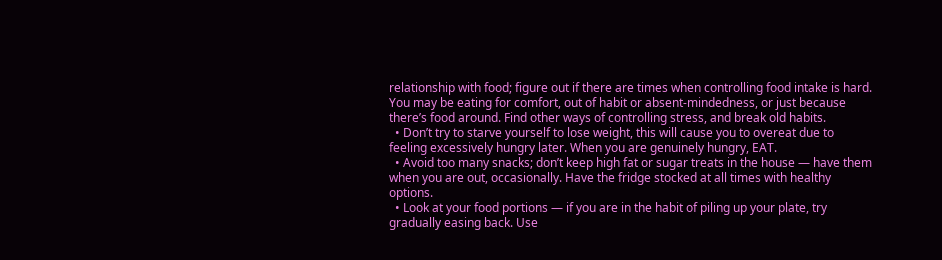relationship with food; figure out if there are times when controlling food intake is hard. You may be eating for comfort, out of habit or absent-mindedness, or just because there’s food around. Find other ways of controlling stress, and break old habits.
  • Don’t try to starve yourself to lose weight, this will cause you to overeat due to feeling excessively hungry later. When you are genuinely hungry, EAT.
  • Avoid too many snacks; don’t keep high fat or sugar treats in the house — have them when you are out, occasionally. Have the fridge stocked at all times with healthy options.
  • Look at your food portions — if you are in the habit of piling up your plate, try gradually easing back. Use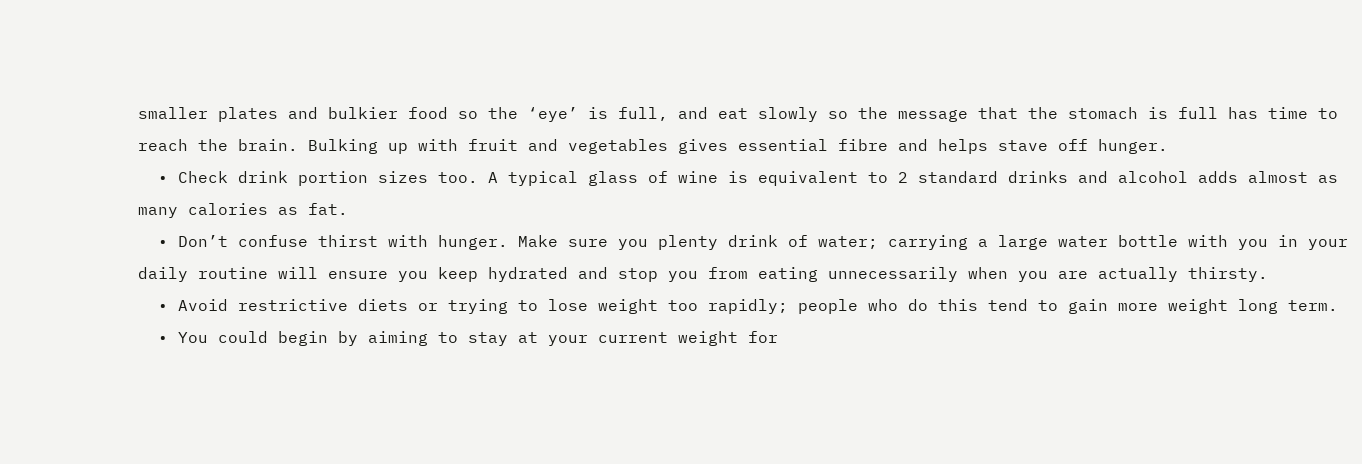smaller plates and bulkier food so the ‘eye’ is full, and eat slowly so the message that the stomach is full has time to reach the brain. Bulking up with fruit and vegetables gives essential fibre and helps stave off hunger.
  • Check drink portion sizes too. A typical glass of wine is equivalent to 2 standard drinks and alcohol adds almost as many calories as fat.
  • Don’t confuse thirst with hunger. Make sure you plenty drink of water; carrying a large water bottle with you in your daily routine will ensure you keep hydrated and stop you from eating unnecessarily when you are actually thirsty.
  • Avoid restrictive diets or trying to lose weight too rapidly; people who do this tend to gain more weight long term.
  • You could begin by aiming to stay at your current weight for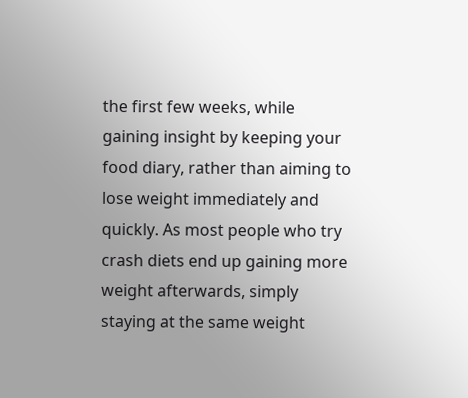the first few weeks, while gaining insight by keeping your food diary, rather than aiming to lose weight immediately and quickly. As most people who try crash diets end up gaining more weight afterwards, simply staying at the same weight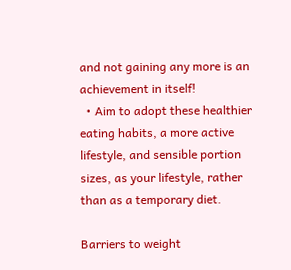and not gaining any more is an achievement in itself!
  • Aim to adopt these healthier eating habits, a more active lifestyle, and sensible portion sizes, as your lifestyle, rather than as a temporary diet.

Barriers to weight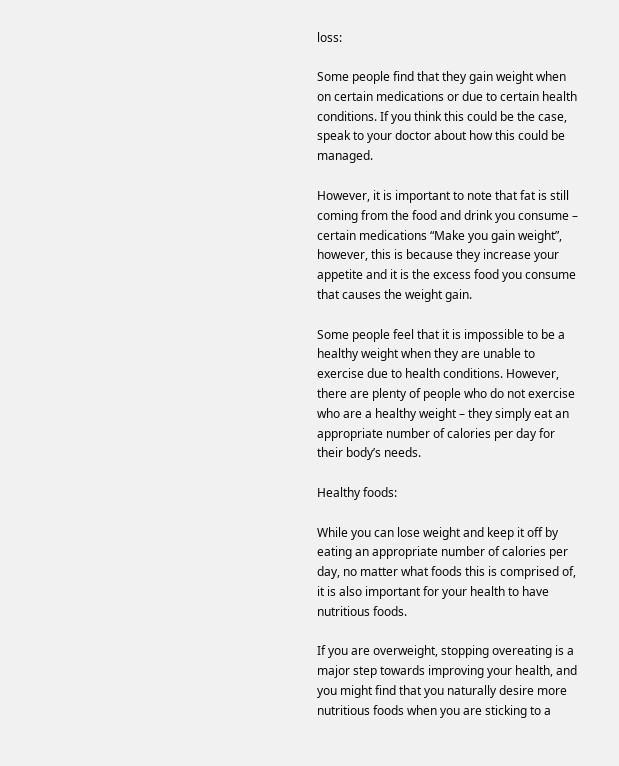loss:

Some people find that they gain weight when on certain medications or due to certain health conditions. If you think this could be the case, speak to your doctor about how this could be managed.

However, it is important to note that fat is still coming from the food and drink you consume – certain medications “Make you gain weight”, however, this is because they increase your appetite and it is the excess food you consume that causes the weight gain.

Some people feel that it is impossible to be a healthy weight when they are unable to exercise due to health conditions. However, there are plenty of people who do not exercise who are a healthy weight – they simply eat an appropriate number of calories per day for their body’s needs.

Healthy foods:

While you can lose weight and keep it off by eating an appropriate number of calories per day, no matter what foods this is comprised of, it is also important for your health to have nutritious foods.

If you are overweight, stopping overeating is a major step towards improving your health, and you might find that you naturally desire more nutritious foods when you are sticking to a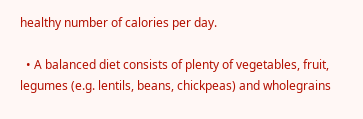healthy number of calories per day.

  • A balanced diet consists of plenty of vegetables, fruit, legumes (e.g. lentils, beans, chickpeas) and wholegrains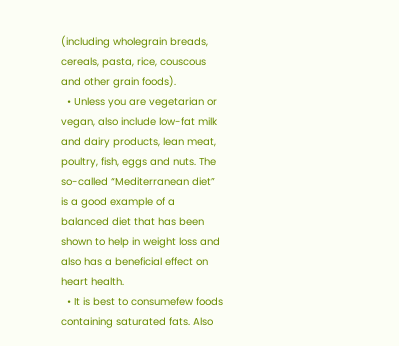(including wholegrain breads, cereals, pasta, rice, couscous and other grain foods).
  • Unless you are vegetarian or vegan, also include low-fat milk and dairy products, lean meat, poultry, fish, eggs and nuts. The so-called “Mediterranean diet” is a good example of a balanced diet that has been shown to help in weight loss and also has a beneficial effect on heart health.
  • It is best to consumefew foods containing saturated fats. Also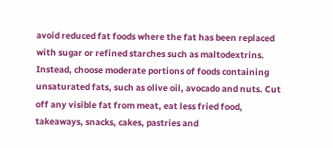avoid reduced fat foods where the fat has been replaced with sugar or refined starches such as maltodextrins. Instead, choose moderate portions of foods containing unsaturated fats, such as olive oil, avocado and nuts. Cut off any visible fat from meat, eat less fried food, takeaways, snacks, cakes, pastries and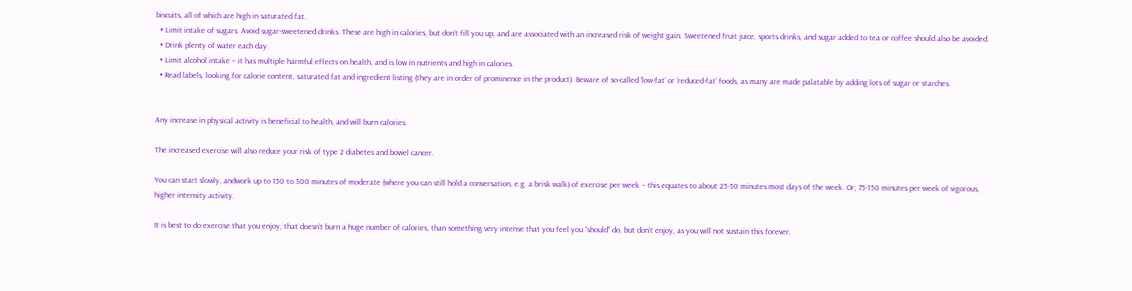biscuits, all of which are high in saturated fat.
  • Limit intake of sugars. Avoid sugar-sweetened drinks. These are high in calories, but don’t fill you up, and are associated with an increased risk of weight gain. Sweetened fruit juice, sports drinks, and sugar added to tea or coffee should also be avoided.
  • Drink plenty of water each day.
  • Limit alcohol intake – it has multiple harmful effects on health, and is low in nutrients and high in calories.
  • Read labels, looking for calorie content, saturated fat and ingredient listing (they are in order of prominence in the product). Beware of so-called ‘low-fat’ or ‘reduced-fat’ foods, as many are made palatable by adding lots of sugar or starches.


Any increase in physical activity is beneficial to health, and will burn calories.

The increased exercise will also reduce your risk of type 2 diabetes and bowel cancer.

You can start slowly, andwork up to 150 to 300 minutes of moderate (where you can still hold a conversation, e.g. a brisk walk) of exercise per week – this equates to about 25-50 minutes most days of the week. Or, 75-150 minutes per week of vigorous, higher intensity activity.

It is best to do exercise that you enjoy, that doesn’t burn a huge number of calories, than something very intense that you feel you “should” do, but don’t enjoy, as you will not sustain this forever.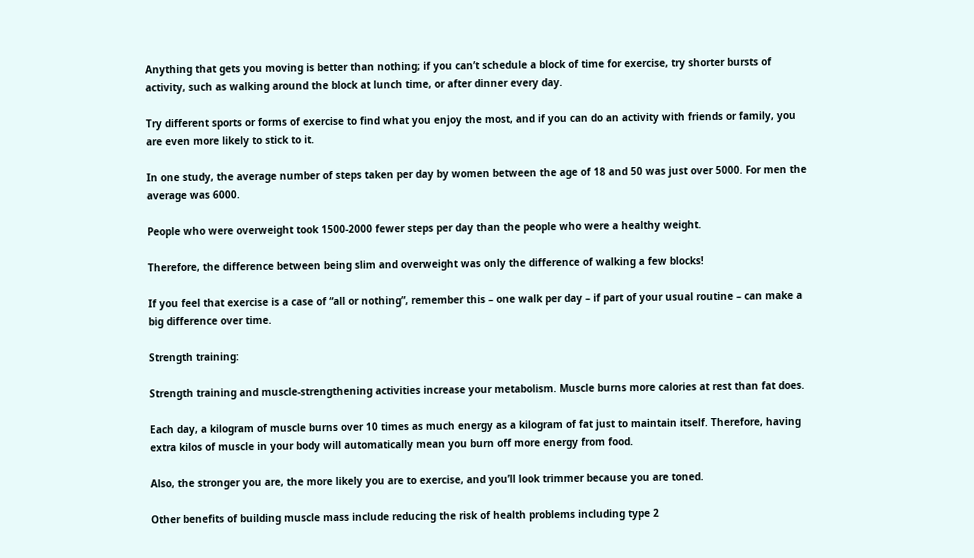Anything that gets you moving is better than nothing; if you can’t schedule a block of time for exercise, try shorter bursts of activity, such as walking around the block at lunch time, or after dinner every day.

Try different sports or forms of exercise to find what you enjoy the most, and if you can do an activity with friends or family, you are even more likely to stick to it.

In one study, the average number of steps taken per day by women between the age of 18 and 50 was just over 5000. For men the average was 6000.

People who were overweight took 1500-2000 fewer steps per day than the people who were a healthy weight.

Therefore, the difference between being slim and overweight was only the difference of walking a few blocks!

If you feel that exercise is a case of “all or nothing”, remember this – one walk per day – if part of your usual routine – can make a big difference over time.

Strength training:

Strength training and muscle-strengthening activities increase your metabolism. Muscle burns more calories at rest than fat does.

Each day, a kilogram of muscle burns over 10 times as much energy as a kilogram of fat just to maintain itself. Therefore, having extra kilos of muscle in your body will automatically mean you burn off more energy from food.

Also, the stronger you are, the more likely you are to exercise, and you’ll look trimmer because you are toned.

Other benefits of building muscle mass include reducing the risk of health problems including type 2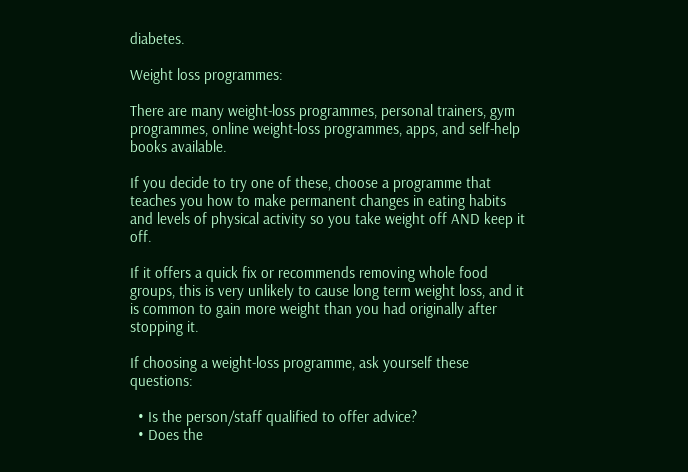diabetes.

Weight loss programmes:

There are many weight-loss programmes, personal trainers, gym programmes, online weight-loss programmes, apps, and self-help books available.

If you decide to try one of these, choose a programme that teaches you how to make permanent changes in eating habits and levels of physical activity so you take weight off AND keep it off.

If it offers a quick fix or recommends removing whole food groups, this is very unlikely to cause long term weight loss, and it is common to gain more weight than you had originally after stopping it.

If choosing a weight-loss programme, ask yourself these questions:

  • Is the person/staff qualified to offer advice?
  • Does the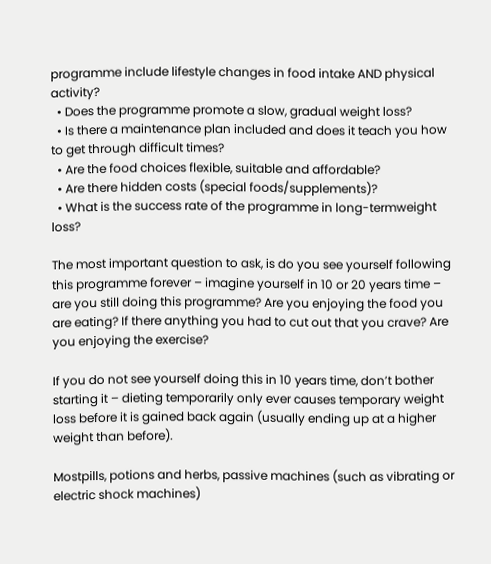programme include lifestyle changes in food intake AND physical activity?
  • Does the programme promote a slow, gradual weight loss?
  • Is there a maintenance plan included and does it teach you how to get through difficult times?
  • Are the food choices flexible, suitable and affordable?
  • Are there hidden costs (special foods/supplements)?
  • What is the success rate of the programme in long-termweight loss?

The most important question to ask, is do you see yourself following this programme forever – imagine yourself in 10 or 20 years time – are you still doing this programme? Are you enjoying the food you are eating? If there anything you had to cut out that you crave? Are you enjoying the exercise?

If you do not see yourself doing this in 10 years time, don’t bother starting it – dieting temporarily only ever causes temporary weight loss before it is gained back again (usually ending up at a higher weight than before).

Mostpills, potions and herbs, passive machines (such as vibrating or electric shock machines)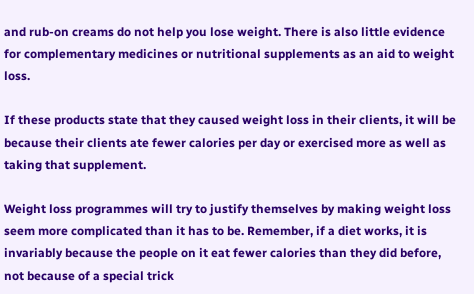and rub-on creams do not help you lose weight. There is also little evidence for complementary medicines or nutritional supplements as an aid to weight loss.

If these products state that they caused weight loss in their clients, it will be because their clients ate fewer calories per day or exercised more as well as taking that supplement.

Weight loss programmes will try to justify themselves by making weight loss seem more complicated than it has to be. Remember, if a diet works, it is invariably because the people on it eat fewer calories than they did before, not because of a special trick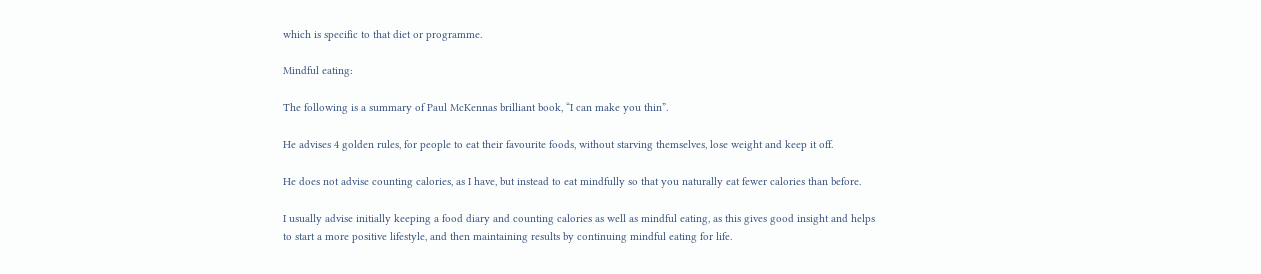which is specific to that diet or programme.

Mindful eating:

The following is a summary of Paul McKennas brilliant book, “I can make you thin”.

He advises 4 golden rules, for people to eat their favourite foods, without starving themselves, lose weight and keep it off.

He does not advise counting calories, as I have, but instead to eat mindfully so that you naturally eat fewer calories than before.

I usually advise initially keeping a food diary and counting calories as well as mindful eating, as this gives good insight and helps to start a more positive lifestyle, and then maintaining results by continuing mindful eating for life.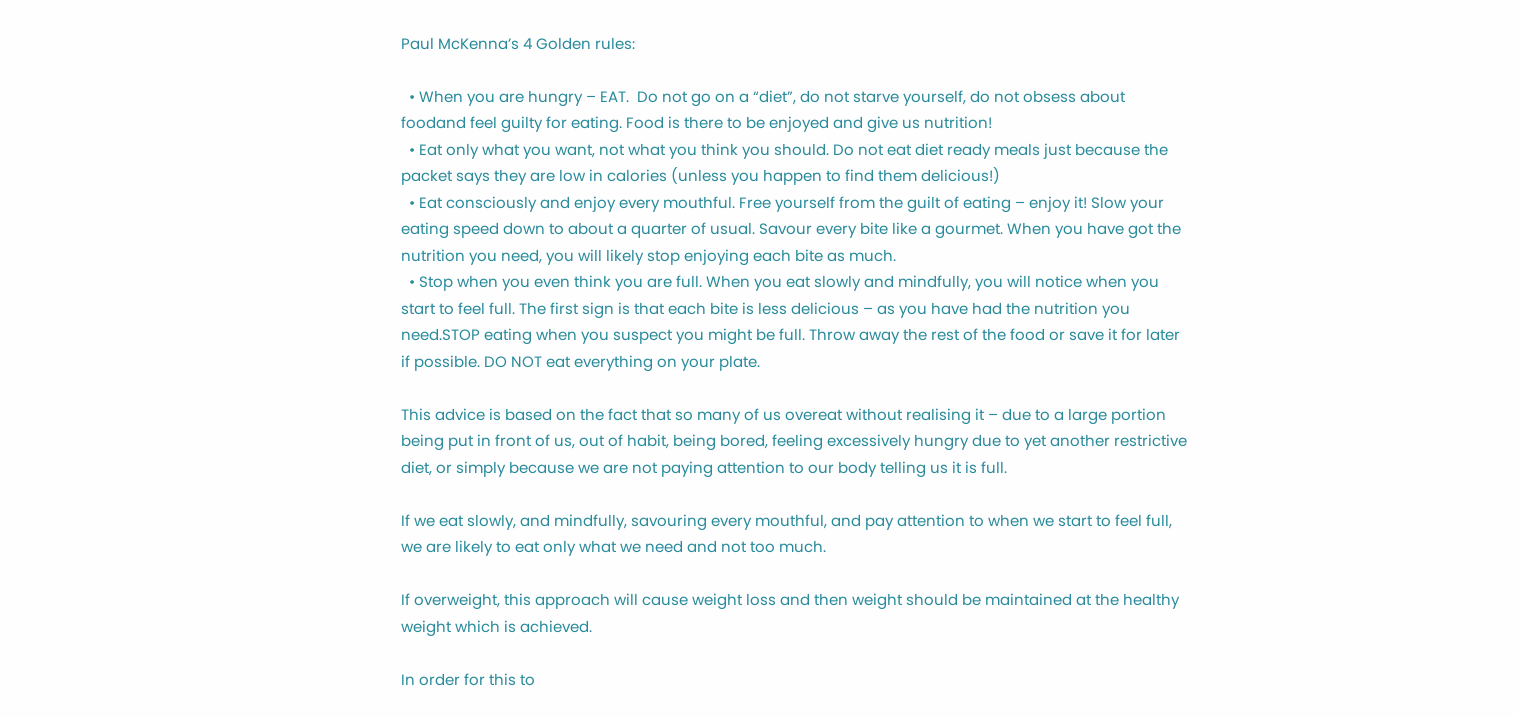Paul McKenna’s 4 Golden rules:

  • When you are hungry – EAT.  Do not go on a “diet”, do not starve yourself, do not obsess about foodand feel guilty for eating. Food is there to be enjoyed and give us nutrition!
  • Eat only what you want, not what you think you should. Do not eat diet ready meals just because the packet says they are low in calories (unless you happen to find them delicious!)
  • Eat consciously and enjoy every mouthful. Free yourself from the guilt of eating – enjoy it! Slow your eating speed down to about a quarter of usual. Savour every bite like a gourmet. When you have got the nutrition you need, you will likely stop enjoying each bite as much.
  • Stop when you even think you are full. When you eat slowly and mindfully, you will notice when you start to feel full. The first sign is that each bite is less delicious – as you have had the nutrition you need.STOP eating when you suspect you might be full. Throw away the rest of the food or save it for later if possible. DO NOT eat everything on your plate.

This advice is based on the fact that so many of us overeat without realising it – due to a large portion being put in front of us, out of habit, being bored, feeling excessively hungry due to yet another restrictive diet, or simply because we are not paying attention to our body telling us it is full.

If we eat slowly, and mindfully, savouring every mouthful, and pay attention to when we start to feel full, we are likely to eat only what we need and not too much.

If overweight, this approach will cause weight loss and then weight should be maintained at the healthy weight which is achieved.

In order for this to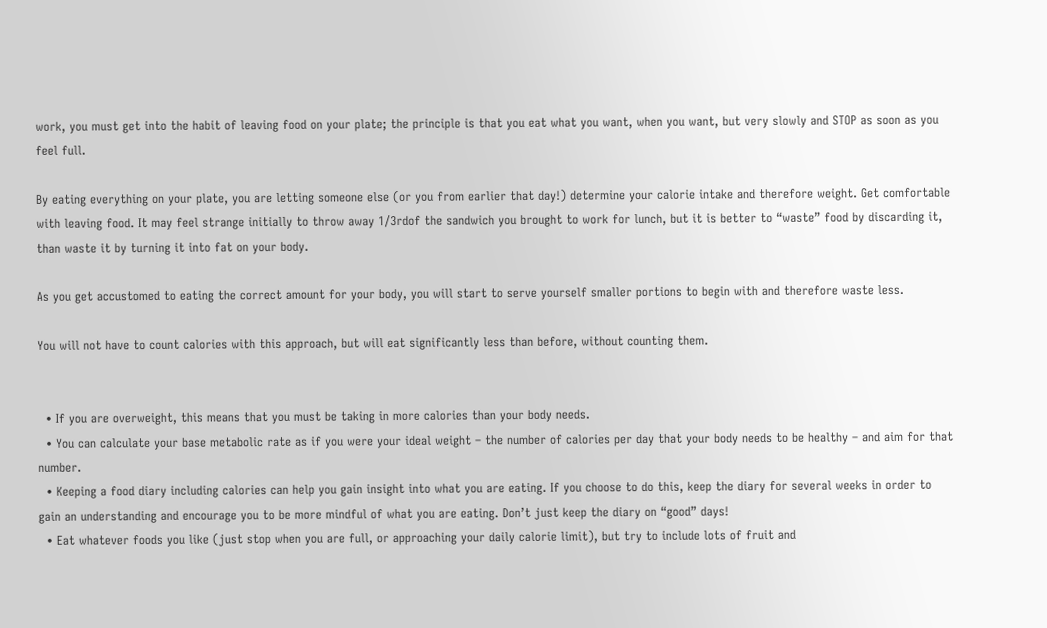work, you must get into the habit of leaving food on your plate; the principle is that you eat what you want, when you want, but very slowly and STOP as soon as you feel full.

By eating everything on your plate, you are letting someone else (or you from earlier that day!) determine your calorie intake and therefore weight. Get comfortable with leaving food. It may feel strange initially to throw away 1/3rdof the sandwich you brought to work for lunch, but it is better to “waste” food by discarding it, than waste it by turning it into fat on your body.

As you get accustomed to eating the correct amount for your body, you will start to serve yourself smaller portions to begin with and therefore waste less.

You will not have to count calories with this approach, but will eat significantly less than before, without counting them.


  • If you are overweight, this means that you must be taking in more calories than your body needs.
  • You can calculate your base metabolic rate as if you were your ideal weight – the number of calories per day that your body needs to be healthy – and aim for that number.
  • Keeping a food diary including calories can help you gain insight into what you are eating. If you choose to do this, keep the diary for several weeks in order to gain an understanding and encourage you to be more mindful of what you are eating. Don’t just keep the diary on “good” days!
  • Eat whatever foods you like (just stop when you are full, or approaching your daily calorie limit), but try to include lots of fruit and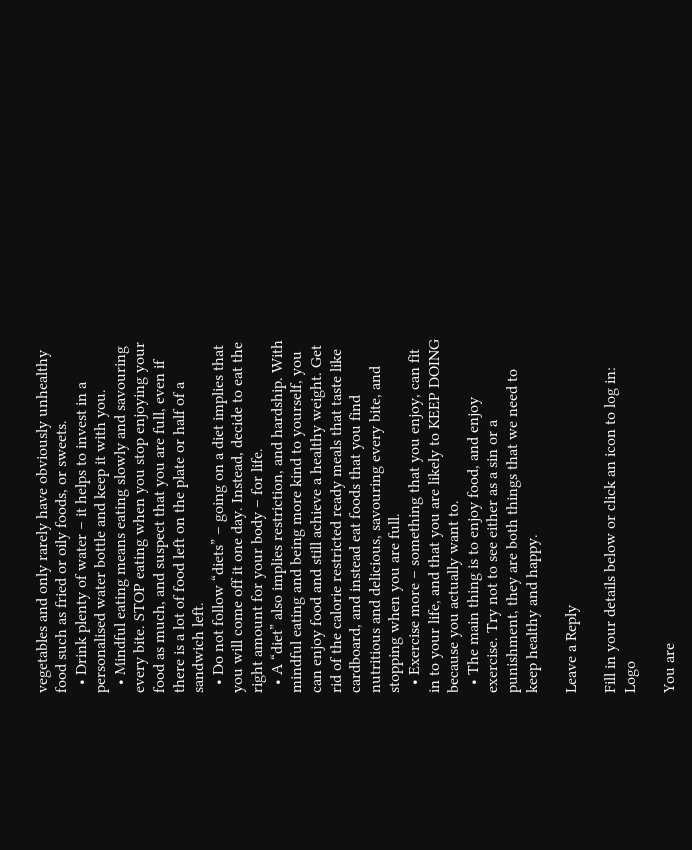vegetables and only rarely have obviously unhealthy food such as fried or oily foods, or sweets.
  • Drink plenty of water – it helps to invest in a personalised water bottle and keep it with you.
  • Mindful eating means eating slowly and savouring every bite. STOP eating when you stop enjoying your food as much, and suspect that you are full, even if there is a lot of food left on the plate or half of a sandwich left.
  • Do not follow “diets” – going on a diet implies that you will come off it one day. Instead, decide to eat the right amount for your body – for life.
  • A “diet” also implies restriction, and hardship. With mindful eating and being more kind to yourself, you can enjoy food and still achieve a healthy weight. Get rid of the calorie restricted ready meals that taste like cardboard, and instead eat foods that you find nutritious and delicious, savouring every bite, and stopping when you are full.
  • Exercise more – something that you enjoy, can fit in to your life, and that you are likely to KEEP DOING because you actually want to.
  • The main thing is to enjoy food, and enjoy exercise. Try not to see either as a sin or a punishment, they are both things that we need to keep healthy and happy.

Leave a Reply

Fill in your details below or click an icon to log in: Logo

You are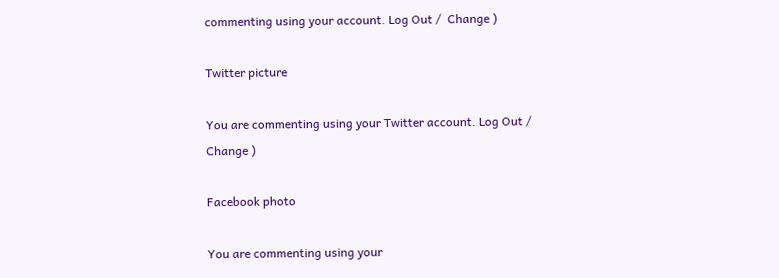commenting using your account. Log Out /  Change )

Twitter picture

You are commenting using your Twitter account. Log Out /  Change )

Facebook photo

You are commenting using your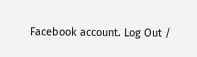Facebook account. Log Out /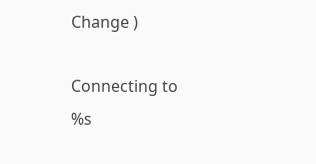Change )

Connecting to %s